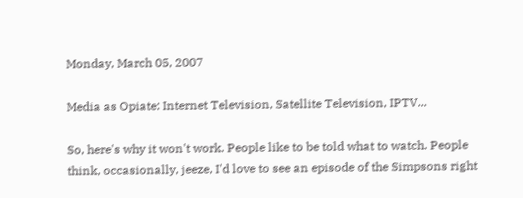Monday, March 05, 2007

Media as Opiate: Internet Television, Satellite Television, IPTV...

So, here's why it won't work. People like to be told what to watch. People think, occasionally, jeeze, I'd love to see an episode of the Simpsons right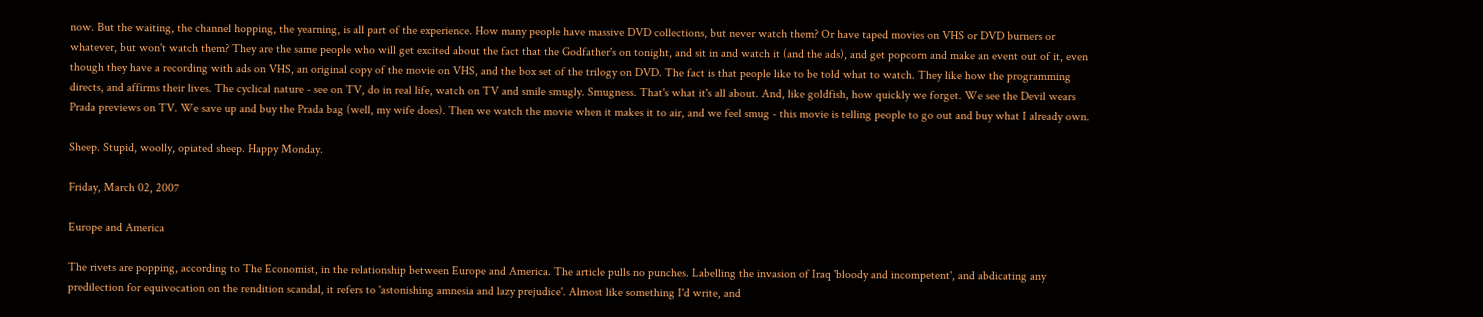now. But the waiting, the channel hopping, the yearning, is all part of the experience. How many people have massive DVD collections, but never watch them? Or have taped movies on VHS or DVD burners or whatever, but won't watch them? They are the same people who will get excited about the fact that the Godfather's on tonight, and sit in and watch it (and the ads), and get popcorn and make an event out of it, even though they have a recording with ads on VHS, an original copy of the movie on VHS, and the box set of the trilogy on DVD. The fact is that people like to be told what to watch. They like how the programming directs, and affirms their lives. The cyclical nature - see on TV, do in real life, watch on TV and smile smugly. Smugness. That's what it's all about. And, like goldfish, how quickly we forget. We see the Devil wears Prada previews on TV. We save up and buy the Prada bag (well, my wife does). Then we watch the movie when it makes it to air, and we feel smug - this movie is telling people to go out and buy what I already own.

Sheep. Stupid, woolly, opiated sheep. Happy Monday.

Friday, March 02, 2007

Europe and America

The rivets are popping, according to The Economist, in the relationship between Europe and America. The article pulls no punches. Labelling the invasion of Iraq 'bloody and incompetent', and abdicating any predilection for equivocation on the rendition scandal, it refers to 'astonishing amnesia and lazy prejudice'. Almost like something I'd write, and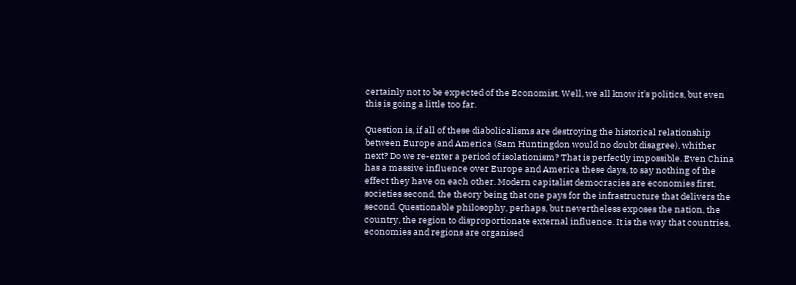certainly not to be expected of the Economist. Well, we all know it's politics, but even this is going a little too far.

Question is, if all of these diabolicalisms are destroying the historical relationship between Europe and America (Sam Huntingdon would no doubt disagree), whither next? Do we re-enter a period of isolationism? That is perfectly impossible. Even China has a massive influence over Europe and America these days, to say nothing of the effect they have on each other. Modern capitalist democracies are economies first, societies second, the theory being that one pays for the infrastructure that delivers the second. Questionable philosophy, perhaps, but nevertheless exposes the nation, the country, the region to disproportionate external influence. It is the way that countries, economies and regions are organised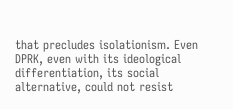that precludes isolationism. Even DPRK, even with its ideological differentiation, its social alternative, could not resist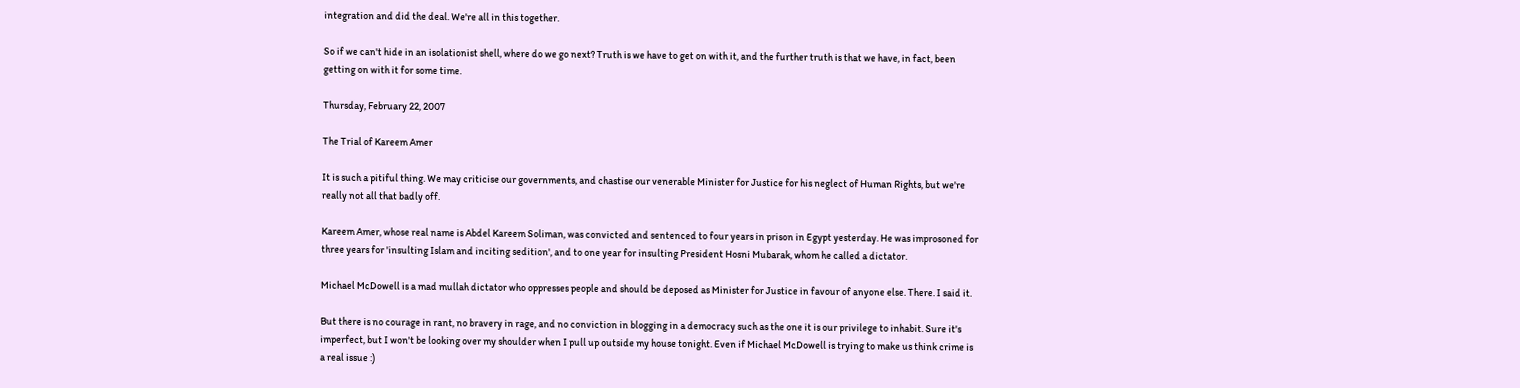integration and did the deal. We're all in this together.

So if we can't hide in an isolationist shell, where do we go next? Truth is we have to get on with it, and the further truth is that we have, in fact, been getting on with it for some time.

Thursday, February 22, 2007

The Trial of Kareem Amer

It is such a pitiful thing. We may criticise our governments, and chastise our venerable Minister for Justice for his neglect of Human Rights, but we're really not all that badly off.

Kareem Amer, whose real name is Abdel Kareem Soliman, was convicted and sentenced to four years in prison in Egypt yesterday. He was improsoned for three years for 'insulting Islam and inciting sedition', and to one year for insulting President Hosni Mubarak, whom he called a dictator.

Michael McDowell is a mad mullah dictator who oppresses people and should be deposed as Minister for Justice in favour of anyone else. There. I said it.

But there is no courage in rant, no bravery in rage, and no conviction in blogging in a democracy such as the one it is our privilege to inhabit. Sure it's imperfect, but I won't be looking over my shoulder when I pull up outside my house tonight. Even if Michael McDowell is trying to make us think crime is a real issue :)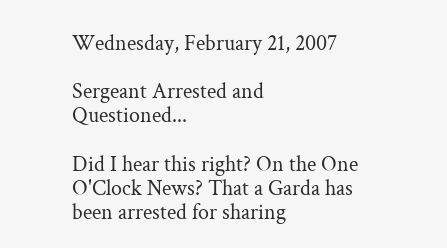Wednesday, February 21, 2007

Sergeant Arrested and Questioned...

Did I hear this right? On the One O'Clock News? That a Garda has been arrested for sharing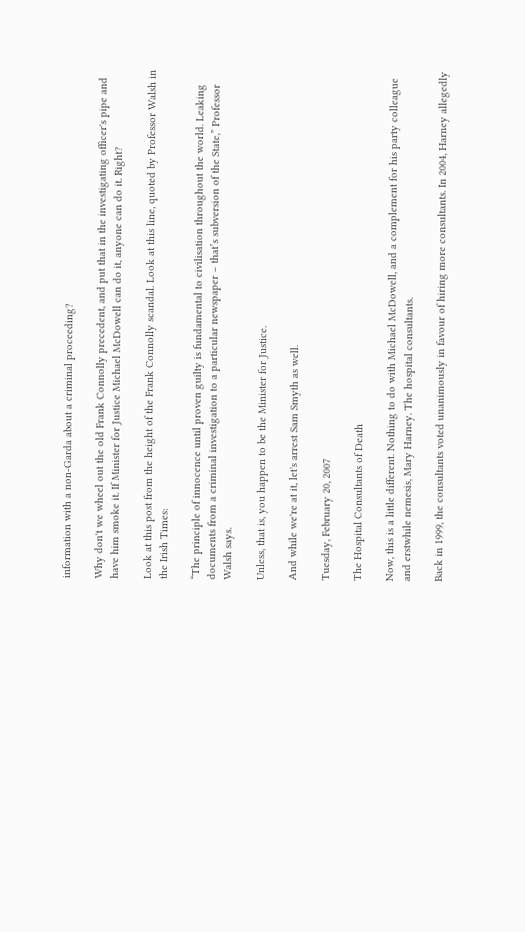information with a non-Garda about a criminal proceeding?

Why don't we wheel out the old Frank Connolly precedent, and put that in the investigating officer's pipe and have him smoke it. If Minister for Justice Michael McDowell can do it, anyone can do it. Right?

Look at this post from the height of the Frank Connolly scandal. Look at this line, quoted by Professor Walsh in the Irish Times:

“The principle of innocence until proven guilty is fundamental to civilisation throughout the world. Leaking documents from a criminal investigation to a particular newspaper – that’s subversion of the State,” Professor Walsh says.

Unless, that is, you happen to be the Minister for Justice.

And while we're at it, let's arrest Sam Smyth as well.

Tuesday, February 20, 2007

The Hospital Consultants of Death

Now, this is a little different. Nothing to do with Michael McDowell, and a complement for his party colleague and erstwhile nemesis, Mary Harney. The hospital consultants.

Back in 1999, the consultants voted unanimously in favour of hiring more consultants. In 2004, Harney allegedly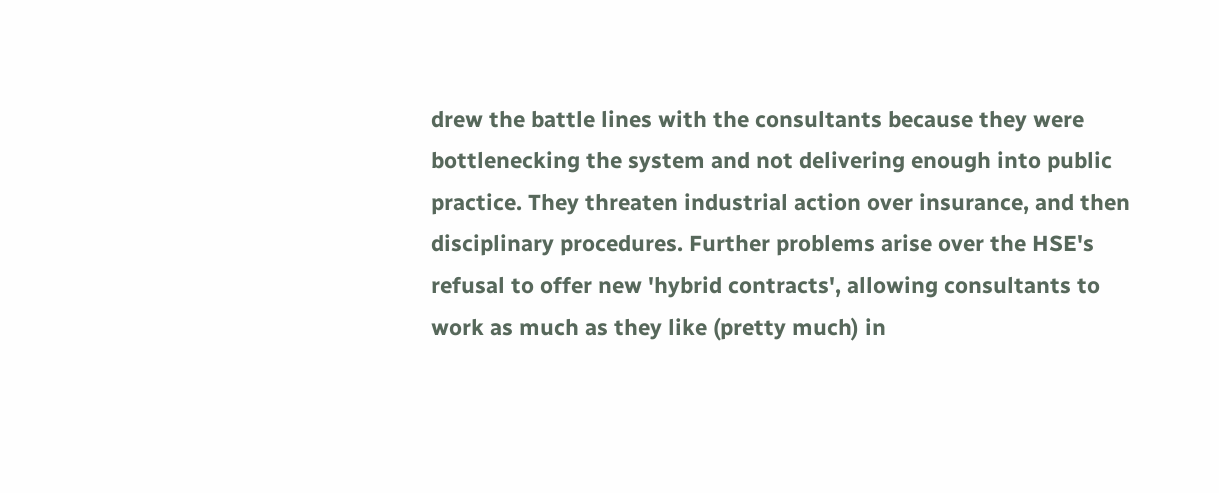drew the battle lines with the consultants because they were bottlenecking the system and not delivering enough into public practice. They threaten industrial action over insurance, and then disciplinary procedures. Further problems arise over the HSE's refusal to offer new 'hybrid contracts', allowing consultants to work as much as they like (pretty much) in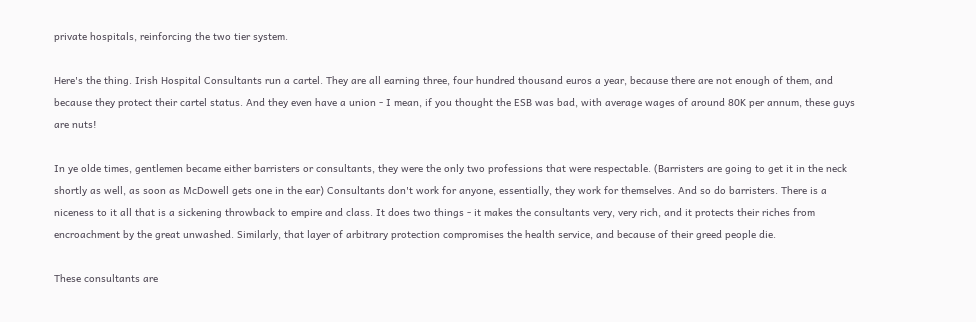private hospitals, reinforcing the two tier system.

Here's the thing. Irish Hospital Consultants run a cartel. They are all earning three, four hundred thousand euros a year, because there are not enough of them, and because they protect their cartel status. And they even have a union - I mean, if you thought the ESB was bad, with average wages of around 80K per annum, these guys are nuts!

In ye olde times, gentlemen became either barristers or consultants, they were the only two professions that were respectable. (Barristers are going to get it in the neck shortly as well, as soon as McDowell gets one in the ear) Consultants don't work for anyone, essentially, they work for themselves. And so do barristers. There is a niceness to it all that is a sickening throwback to empire and class. It does two things - it makes the consultants very, very rich, and it protects their riches from encroachment by the great unwashed. Similarly, that layer of arbitrary protection compromises the health service, and because of their greed people die.

These consultants are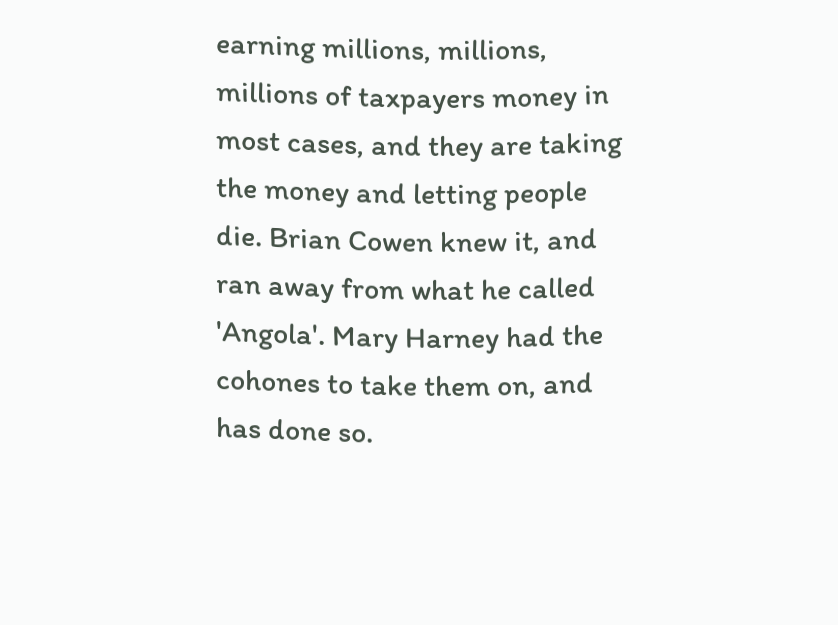earning millions, millions, millions of taxpayers money in most cases, and they are taking the money and letting people die. Brian Cowen knew it, and ran away from what he called 'Angola'. Mary Harney had the cohones to take them on, and has done so.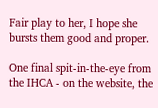Fair play to her, I hope she bursts them good and proper.

One final spit-in-the-eye from the IHCA - on the website, the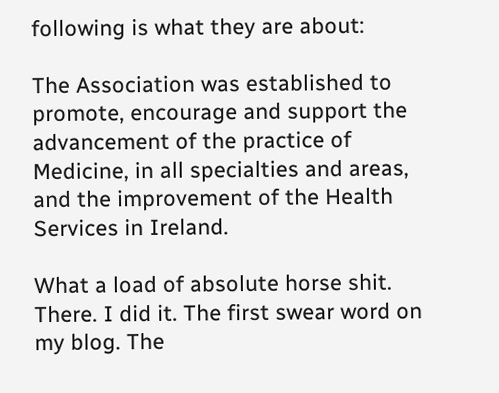following is what they are about:

The Association was established to promote, encourage and support the advancement of the practice of Medicine, in all specialties and areas, and the improvement of the Health Services in Ireland.

What a load of absolute horse shit. There. I did it. The first swear word on my blog. The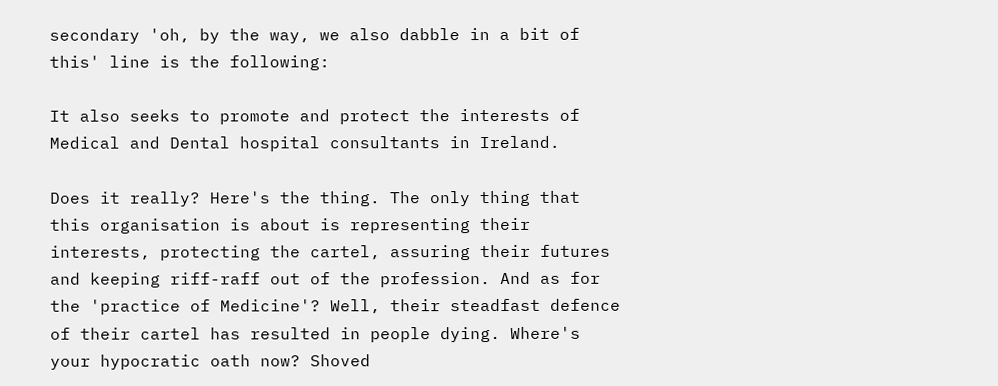secondary 'oh, by the way, we also dabble in a bit of this' line is the following:

It also seeks to promote and protect the interests of Medical and Dental hospital consultants in Ireland.

Does it really? Here's the thing. The only thing that this organisation is about is representing their interests, protecting the cartel, assuring their futures and keeping riff-raff out of the profession. And as for the 'practice of Medicine'? Well, their steadfast defence of their cartel has resulted in people dying. Where's your hypocratic oath now? Shoved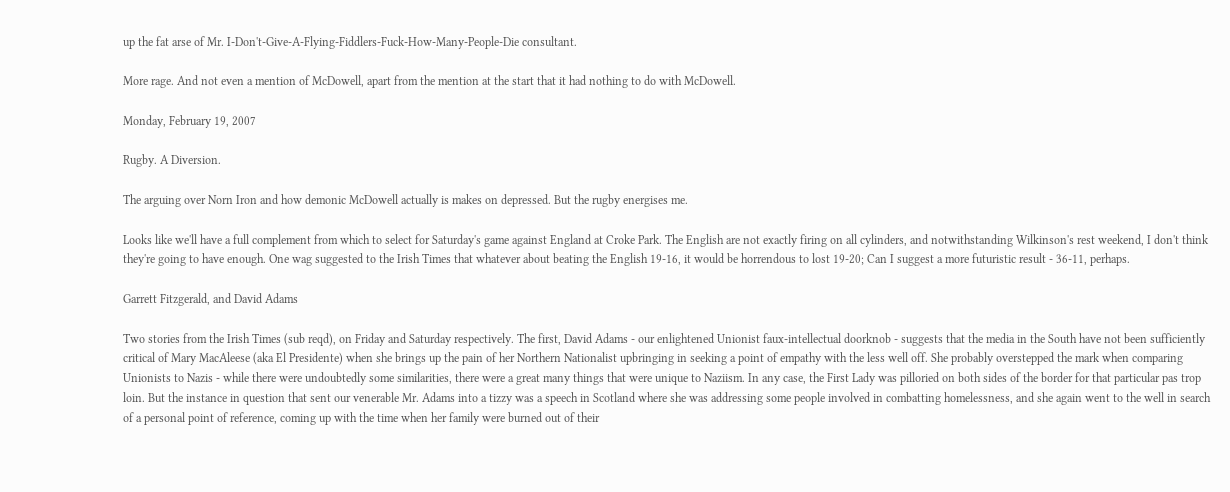up the fat arse of Mr. I-Don't-Give-A-Flying-Fiddlers-Fuck-How-Many-People-Die consultant.

More rage. And not even a mention of McDowell, apart from the mention at the start that it had nothing to do with McDowell.

Monday, February 19, 2007

Rugby. A Diversion.

The arguing over Norn Iron and how demonic McDowell actually is makes on depressed. But the rugby energises me.

Looks like we'll have a full complement from which to select for Saturday's game against England at Croke Park. The English are not exactly firing on all cylinders, and notwithstanding Wilkinson's rest weekend, I don't think they're going to have enough. One wag suggested to the Irish Times that whatever about beating the English 19-16, it would be horrendous to lost 19-20; Can I suggest a more futuristic result - 36-11, perhaps.

Garrett Fitzgerald, and David Adams

Two stories from the Irish Times (sub reqd), on Friday and Saturday respectively. The first, David Adams - our enlightened Unionist faux-intellectual doorknob - suggests that the media in the South have not been sufficiently critical of Mary MacAleese (aka El Presidente) when she brings up the pain of her Northern Nationalist upbringing in seeking a point of empathy with the less well off. She probably overstepped the mark when comparing Unionists to Nazis - while there were undoubtedly some similarities, there were a great many things that were unique to Naziism. In any case, the First Lady was pilloried on both sides of the border for that particular pas trop loin. But the instance in question that sent our venerable Mr. Adams into a tizzy was a speech in Scotland where she was addressing some people involved in combatting homelessness, and she again went to the well in search of a personal point of reference, coming up with the time when her family were burned out of their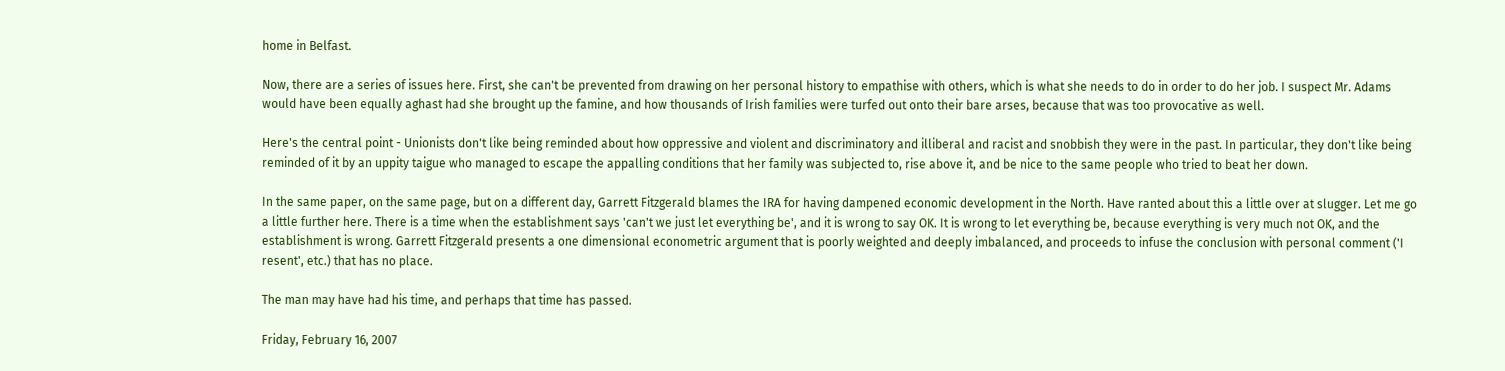home in Belfast.

Now, there are a series of issues here. First, she can't be prevented from drawing on her personal history to empathise with others, which is what she needs to do in order to do her job. I suspect Mr. Adams would have been equally aghast had she brought up the famine, and how thousands of Irish families were turfed out onto their bare arses, because that was too provocative as well.

Here's the central point - Unionists don't like being reminded about how oppressive and violent and discriminatory and illiberal and racist and snobbish they were in the past. In particular, they don't like being reminded of it by an uppity taigue who managed to escape the appalling conditions that her family was subjected to, rise above it, and be nice to the same people who tried to beat her down.

In the same paper, on the same page, but on a different day, Garrett Fitzgerald blames the IRA for having dampened economic development in the North. Have ranted about this a little over at slugger. Let me go a little further here. There is a time when the establishment says 'can't we just let everything be', and it is wrong to say OK. It is wrong to let everything be, because everything is very much not OK, and the establishment is wrong. Garrett Fitzgerald presents a one dimensional econometric argument that is poorly weighted and deeply imbalanced, and proceeds to infuse the conclusion with personal comment ('I resent', etc.) that has no place.

The man may have had his time, and perhaps that time has passed.

Friday, February 16, 2007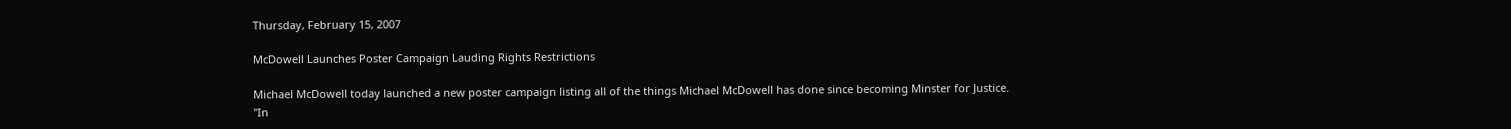Thursday, February 15, 2007

McDowell Launches Poster Campaign Lauding Rights Restrictions

Michael McDowell today launched a new poster campaign listing all of the things Michael McDowell has done since becoming Minster for Justice. "In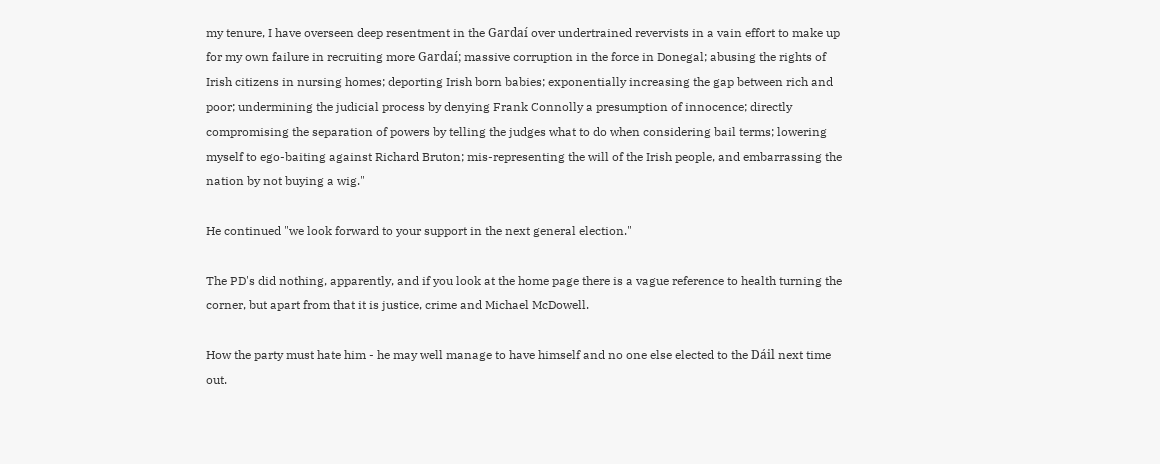my tenure, I have overseen deep resentment in the Gardaí over undertrained revervists in a vain effort to make up for my own failure in recruiting more Gardaí; massive corruption in the force in Donegal; abusing the rights of Irish citizens in nursing homes; deporting Irish born babies; exponentially increasing the gap between rich and poor; undermining the judicial process by denying Frank Connolly a presumption of innocence; directly compromising the separation of powers by telling the judges what to do when considering bail terms; lowering myself to ego-baiting against Richard Bruton; mis-representing the will of the Irish people, and embarrassing the nation by not buying a wig."

He continued "we look forward to your support in the next general election."

The PD's did nothing, apparently, and if you look at the home page there is a vague reference to health turning the corner, but apart from that it is justice, crime and Michael McDowell.

How the party must hate him - he may well manage to have himself and no one else elected to the Dáil next time out.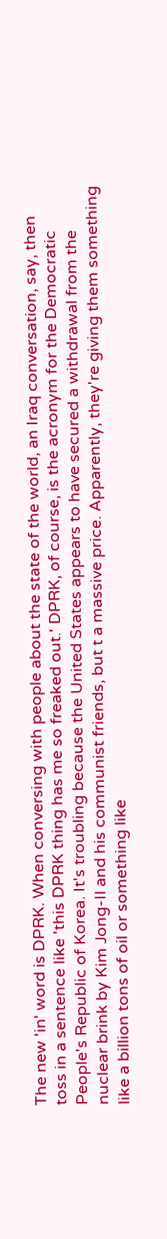The new 'in' word is DPRK. When conversing with people about the state of the world, an Iraq conversation, say, then toss in a sentence like 'this DPRK thing has me so freaked out.' DPRK, of course, is the acronym for the Democratic People's Republic of Korea. It's troubling because the United States appears to have secured a withdrawal from the nuclear brink by Kim Jong-Il and his communist friends, but t a massive price. Apparently, they're giving them something like a billion tons of oil or something like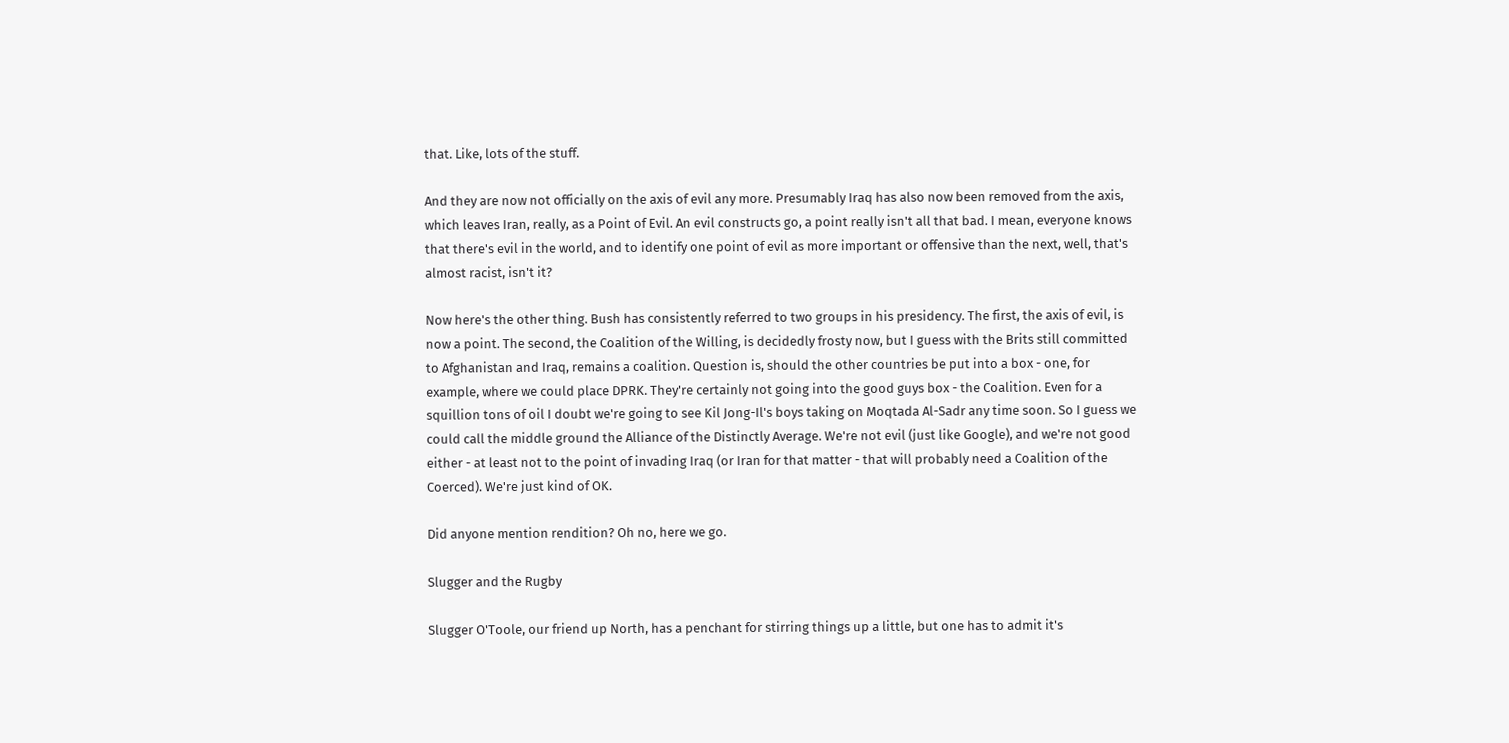that. Like, lots of the stuff.

And they are now not officially on the axis of evil any more. Presumably Iraq has also now been removed from the axis, which leaves Iran, really, as a Point of Evil. An evil constructs go, a point really isn't all that bad. I mean, everyone knows that there's evil in the world, and to identify one point of evil as more important or offensive than the next, well, that's almost racist, isn't it?

Now here's the other thing. Bush has consistently referred to two groups in his presidency. The first, the axis of evil, is now a point. The second, the Coalition of the Willing, is decidedly frosty now, but I guess with the Brits still committed to Afghanistan and Iraq, remains a coalition. Question is, should the other countries be put into a box - one, for example, where we could place DPRK. They're certainly not going into the good guys box - the Coalition. Even for a squillion tons of oil I doubt we're going to see Kil Jong-Il's boys taking on Moqtada Al-Sadr any time soon. So I guess we could call the middle ground the Alliance of the Distinctly Average. We're not evil (just like Google), and we're not good either - at least not to the point of invading Iraq (or Iran for that matter - that will probably need a Coalition of the Coerced). We're just kind of OK.

Did anyone mention rendition? Oh no, here we go.

Slugger and the Rugby

Slugger O'Toole, our friend up North, has a penchant for stirring things up a little, but one has to admit it's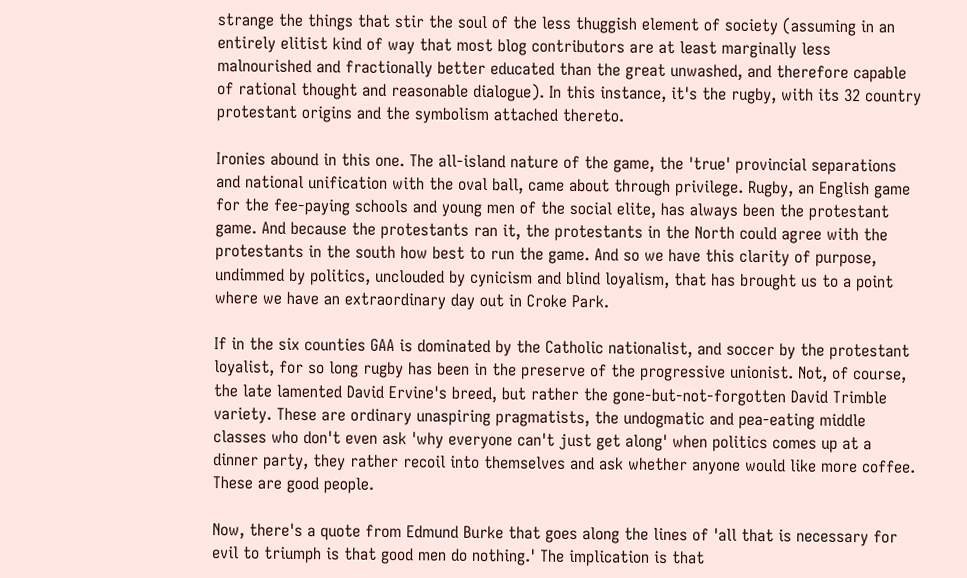strange the things that stir the soul of the less thuggish element of society (assuming in an entirely elitist kind of way that most blog contributors are at least marginally less malnourished and fractionally better educated than the great unwashed, and therefore capable of rational thought and reasonable dialogue). In this instance, it's the rugby, with its 32 country protestant origins and the symbolism attached thereto.

Ironies abound in this one. The all-island nature of the game, the 'true' provincial separations and national unification with the oval ball, came about through privilege. Rugby, an English game for the fee-paying schools and young men of the social elite, has always been the protestant game. And because the protestants ran it, the protestants in the North could agree with the protestants in the south how best to run the game. And so we have this clarity of purpose, undimmed by politics, unclouded by cynicism and blind loyalism, that has brought us to a point where we have an extraordinary day out in Croke Park.

If in the six counties GAA is dominated by the Catholic nationalist, and soccer by the protestant loyalist, for so long rugby has been in the preserve of the progressive unionist. Not, of course, the late lamented David Ervine's breed, but rather the gone-but-not-forgotten David Trimble variety. These are ordinary unaspiring pragmatists, the undogmatic and pea-eating middle classes who don't even ask 'why everyone can't just get along' when politics comes up at a dinner party, they rather recoil into themselves and ask whether anyone would like more coffee. These are good people.

Now, there's a quote from Edmund Burke that goes along the lines of 'all that is necessary for evil to triumph is that good men do nothing.' The implication is that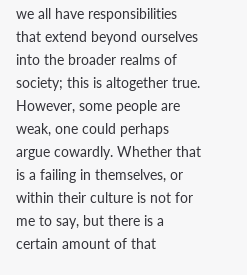we all have responsibilities that extend beyond ourselves into the broader realms of society; this is altogether true. However, some people are weak, one could perhaps argue cowardly. Whether that is a failing in themselves, or within their culture is not for me to say, but there is a certain amount of that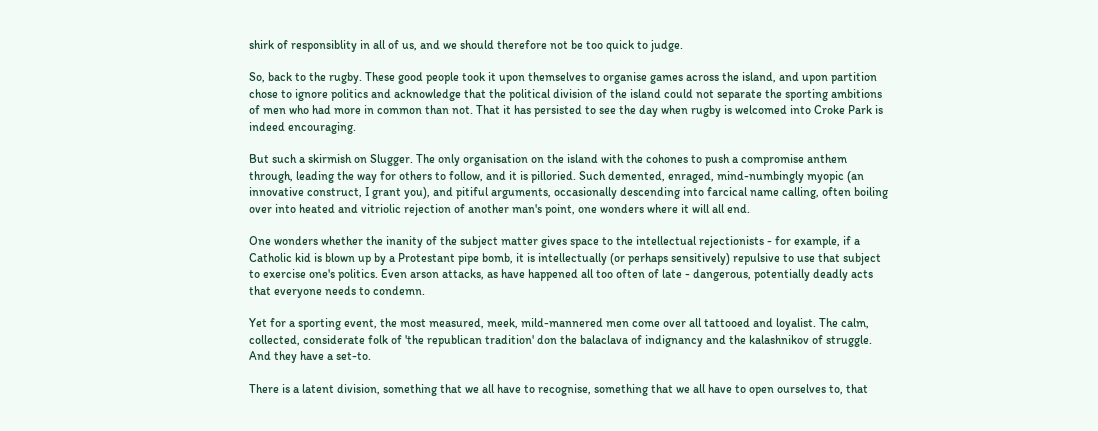shirk of responsiblity in all of us, and we should therefore not be too quick to judge.

So, back to the rugby. These good people took it upon themselves to organise games across the island, and upon partition chose to ignore politics and acknowledge that the political division of the island could not separate the sporting ambitions of men who had more in common than not. That it has persisted to see the day when rugby is welcomed into Croke Park is indeed encouraging.

But such a skirmish on Slugger. The only organisation on the island with the cohones to push a compromise anthem through, leading the way for others to follow, and it is pilloried. Such demented, enraged, mind-numbingly myopic (an innovative construct, I grant you), and pitiful arguments, occasionally descending into farcical name calling, often boiling over into heated and vitriolic rejection of another man's point, one wonders where it will all end.

One wonders whether the inanity of the subject matter gives space to the intellectual rejectionists - for example, if a Catholic kid is blown up by a Protestant pipe bomb, it is intellectually (or perhaps sensitively) repulsive to use that subject to exercise one's politics. Even arson attacks, as have happened all too often of late - dangerous, potentially deadly acts that everyone needs to condemn.

Yet for a sporting event, the most measured, meek, mild-mannered men come over all tattooed and loyalist. The calm, collected, considerate folk of 'the republican tradition' don the balaclava of indignancy and the kalashnikov of struggle. And they have a set-to.

There is a latent division, something that we all have to recognise, something that we all have to open ourselves to, that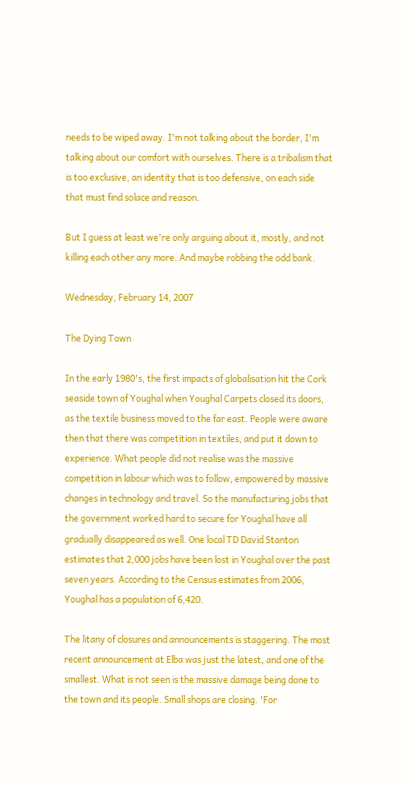needs to be wiped away. I'm not talking about the border, I'm talking about our comfort with ourselves. There is a tribalism that is too exclusive, an identity that is too defensive, on each side that must find solace and reason.

But I guess at least we're only arguing about it, mostly, and not killing each other any more. And maybe robbing the odd bank.

Wednesday, February 14, 2007

The Dying Town

In the early 1980's, the first impacts of globalisation hit the Cork seaside town of Youghal when Youghal Carpets closed its doors, as the textile business moved to the far east. People were aware then that there was competition in textiles, and put it down to experience. What people did not realise was the massive competition in labour which was to follow, empowered by massive changes in technology and travel. So the manufacturing jobs that the government worked hard to secure for Youghal have all gradually disappeared as well. One local TD David Stanton estimates that 2,000 jobs have been lost in Youghal over the past seven years. According to the Census estimates from 2006, Youghal has a population of 6,420.

The litany of closures and announcements is staggering. The most recent announcement at Elba was just the latest, and one of the smallest. What is not seen is the massive damage being done to the town and its people. Small shops are closing. 'For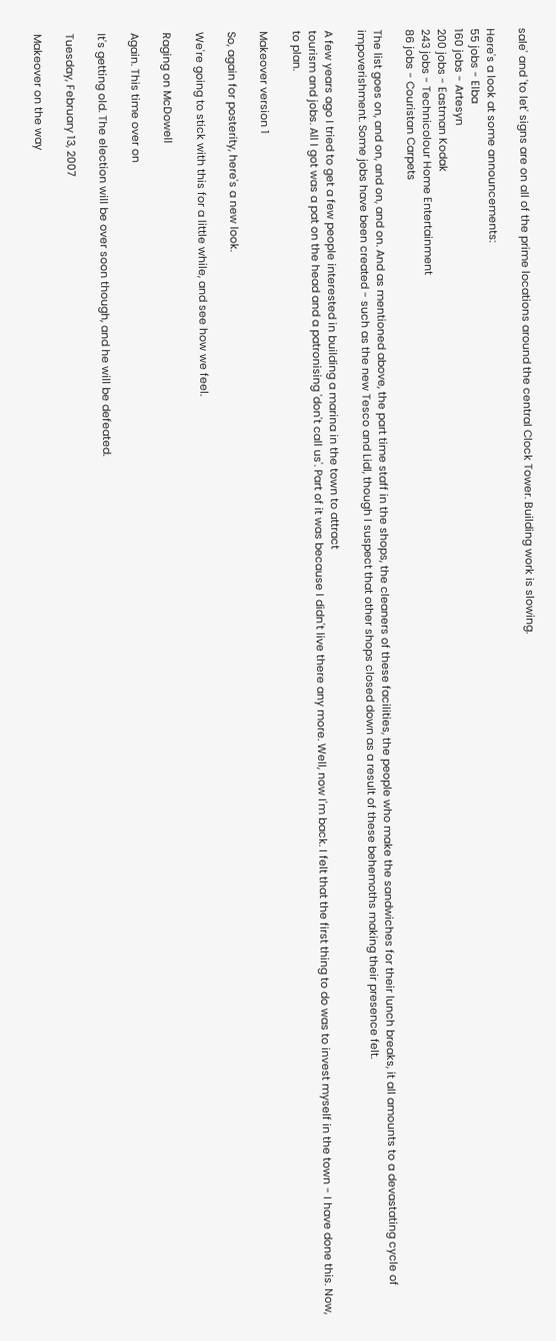sale' and 'to let' signs are on all of the prime locations around the central Clock Tower. Building work is slowing.

Here's a look at some announcements:
55 jobs - Elba
160 jobs - Artesyn
200 jobs - Eastman Kodak
243 jobs - Technicolour Home Entertainment
86 jobs - Couristan Carpets

The list goes on, and on, and on, and on. And as mentioned above, the part time staff in the shops, the cleaners of these facilities, the people who make the sandwiches for their lunch breaks, it all amounts to a devastating cycle of impoverishment. Some jobs have been created - such as the new Tesco and Lidl, though I suspect that other shops closed down as a result of these behemoths making their presence felt.

A few years ago I tried to get a few people interested in building a marina in the town to attract
tourism and jobs. All I got was a pat on the head and a patronising 'don't call us'. Part of it was because I didn't live there any more. Well, now I'm back. I felt that the first thing to do was to invest myself in the town - I have done this. Now, to plan.

Makeover version 1

So, again for posterity, here's a new look.

We're going to stick with this for a little while, and see how we feel.

Raging on McDowell

Again. This time over on

It's getting old. The election will be over soon though, and he will be defeated.

Tuesday, February 13, 2007

Makeover on the way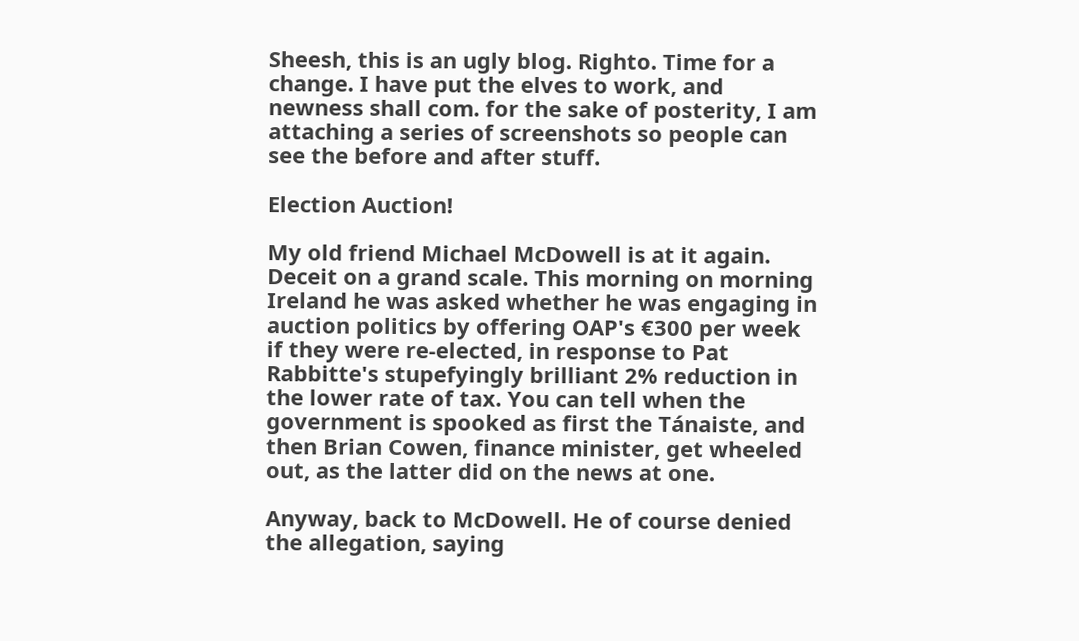Sheesh, this is an ugly blog. Righto. Time for a change. I have put the elves to work, and newness shall com. for the sake of posterity, I am attaching a series of screenshots so people can see the before and after stuff.

Election Auction!

My old friend Michael McDowell is at it again. Deceit on a grand scale. This morning on morning Ireland he was asked whether he was engaging in auction politics by offering OAP's €300 per week if they were re-elected, in response to Pat Rabbitte's stupefyingly brilliant 2% reduction in the lower rate of tax. You can tell when the government is spooked as first the Tánaiste, and then Brian Cowen, finance minister, get wheeled out, as the latter did on the news at one.

Anyway, back to McDowell. He of course denied the allegation, saying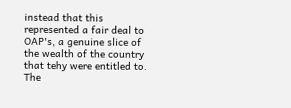instead that this represented a fair deal to OAP's, a genuine slice of the wealth of the country that tehy were entitled to. The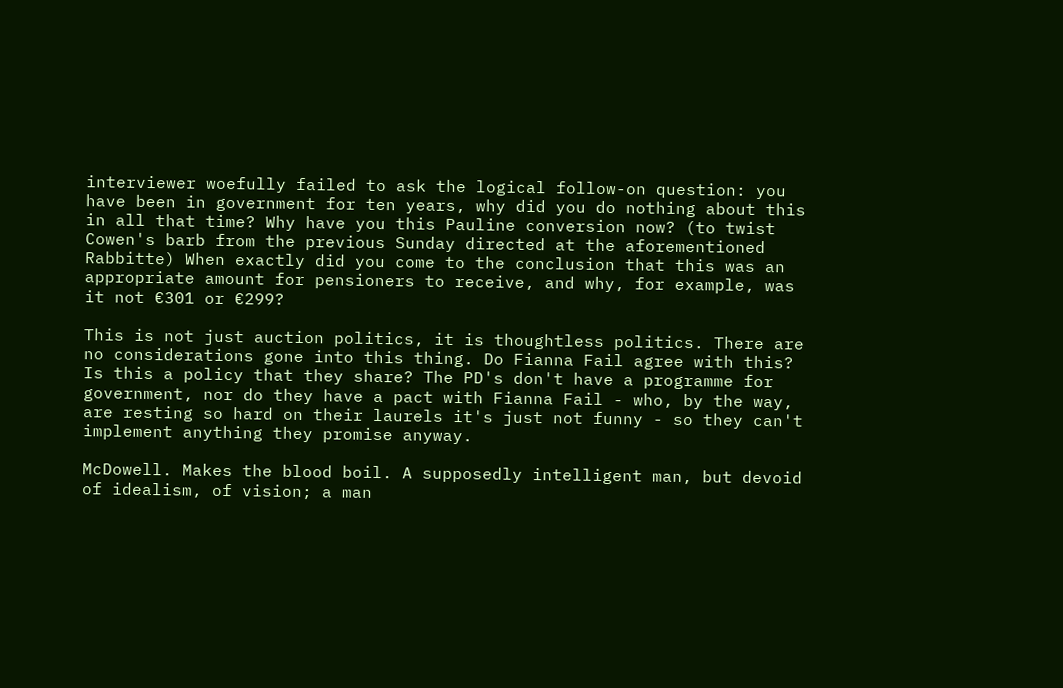interviewer woefully failed to ask the logical follow-on question: you have been in government for ten years, why did you do nothing about this in all that time? Why have you this Pauline conversion now? (to twist Cowen's barb from the previous Sunday directed at the aforementioned Rabbitte) When exactly did you come to the conclusion that this was an appropriate amount for pensioners to receive, and why, for example, was it not €301 or €299?

This is not just auction politics, it is thoughtless politics. There are no considerations gone into this thing. Do Fianna Fail agree with this? Is this a policy that they share? The PD's don't have a programme for government, nor do they have a pact with Fianna Fail - who, by the way, are resting so hard on their laurels it's just not funny - so they can't implement anything they promise anyway.

McDowell. Makes the blood boil. A supposedly intelligent man, but devoid of idealism, of vision; a man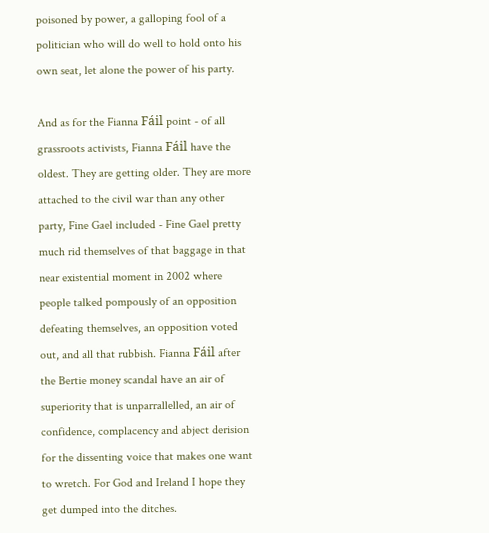poisoned by power, a galloping fool of a politician who will do well to hold onto his own seat, let alone the power of his party.

And as for the Fianna Fáil point - of all grassroots activists, Fianna Fáil have the oldest. They are getting older. They are more attached to the civil war than any other party, Fine Gael included - Fine Gael pretty much rid themselves of that baggage in that near existential moment in 2002 where people talked pompously of an opposition defeating themselves, an opposition voted out, and all that rubbish. Fianna Fáil after the Bertie money scandal have an air of superiority that is unparrallelled, an air of confidence, complacency and abject derision for the dissenting voice that makes one want to wretch. For God and Ireland I hope they get dumped into the ditches.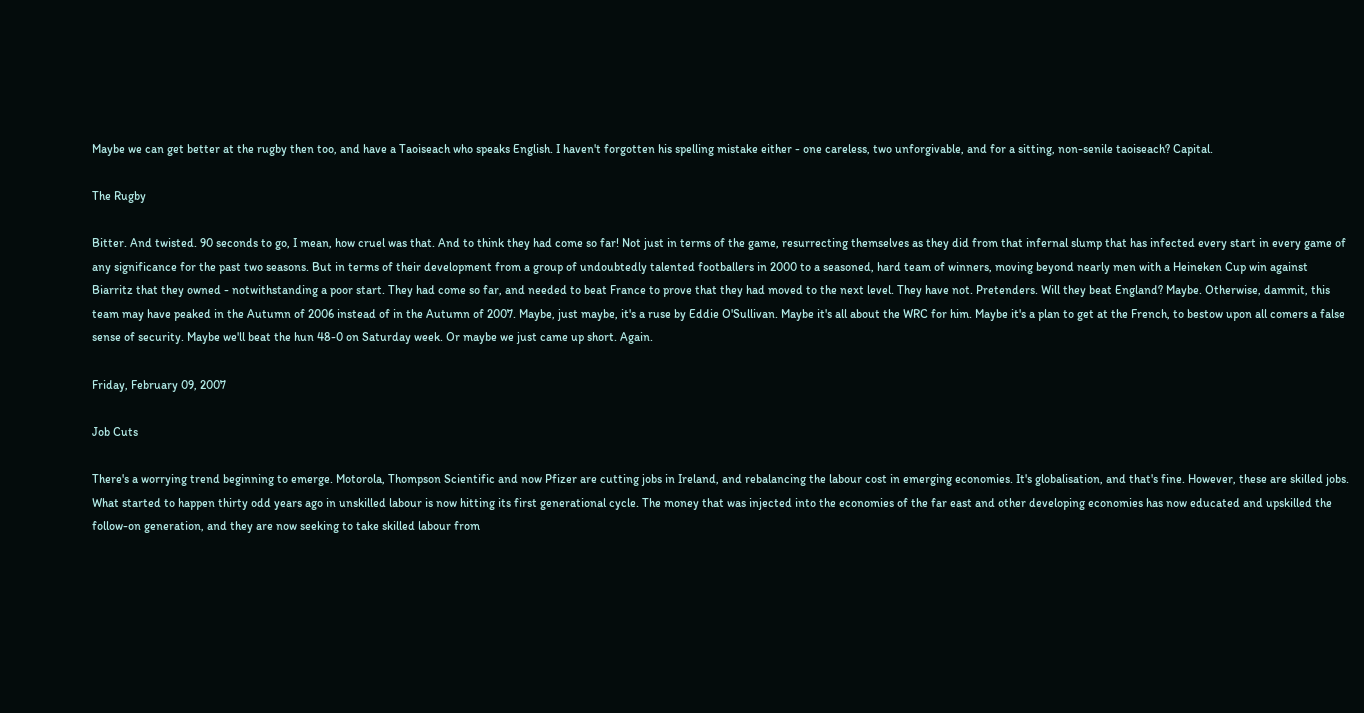Maybe we can get better at the rugby then too, and have a Taoiseach who speaks English. I haven't forgotten his spelling mistake either - one careless, two unforgivable, and for a sitting, non-senile taoiseach? Capital.

The Rugby

Bitter. And twisted. 90 seconds to go, I mean, how cruel was that. And to think they had come so far! Not just in terms of the game, resurrecting themselves as they did from that infernal slump that has infected every start in every game of any significance for the past two seasons. But in terms of their development from a group of undoubtedly talented footballers in 2000 to a seasoned, hard team of winners, moving beyond nearly men with a Heineken Cup win against Biarritz that they owned - notwithstanding a poor start. They had come so far, and needed to beat France to prove that they had moved to the next level. They have not. Pretenders. Will they beat England? Maybe. Otherwise, dammit, this team may have peaked in the Autumn of 2006 instead of in the Autumn of 2007. Maybe, just maybe, it's a ruse by Eddie O'Sullivan. Maybe it's all about the WRC for him. Maybe it's a plan to get at the French, to bestow upon all comers a false sense of security. Maybe we'll beat the hun 48-0 on Saturday week. Or maybe we just came up short. Again.

Friday, February 09, 2007

Job Cuts

There's a worrying trend beginning to emerge. Motorola, Thompson Scientific and now Pfizer are cutting jobs in Ireland, and rebalancing the labour cost in emerging economies. It's globalisation, and that's fine. However, these are skilled jobs. What started to happen thirty odd years ago in unskilled labour is now hitting its first generational cycle. The money that was injected into the economies of the far east and other developing economies has now educated and upskilled the follow-on generation, and they are now seeking to take skilled labour from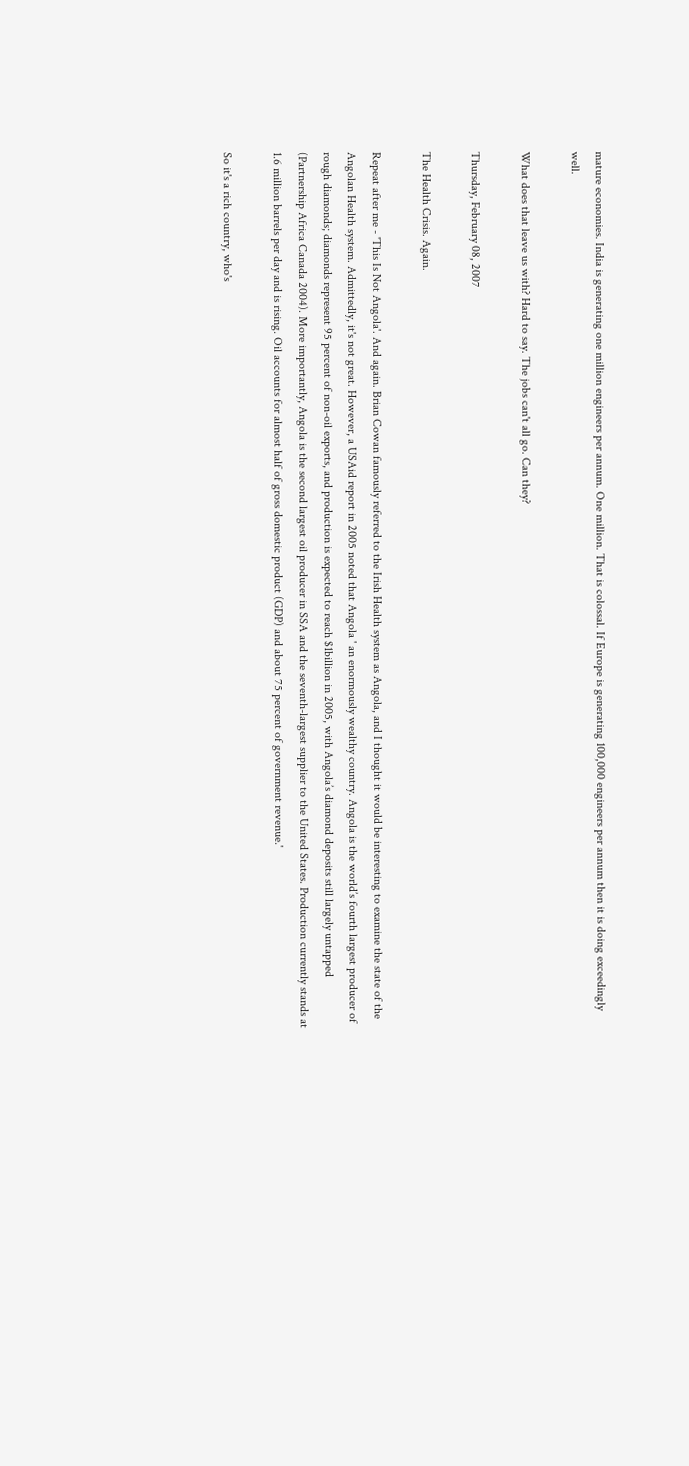mature economies. India is generating one million engineers per annum. One million. That is colossal. If Europe is generating 100,000 engineers per annum then it is doing exceedingly well.

What does that leave us with? Hard to say. The jobs can't all go. Can they?

Thursday, February 08, 2007

The Health Crisis. Again.

Repeat after me - 'This Is Not Angola'. And again. Brian Cowan famously referred to the Irish Health system as Angola, and I thought it would be interesting to examine the state of the Angolan Health system. Admittedly, it's not great. However, a USAid report in 2005 noted that Angola ' an enormously wealthy country. Angola is the world’s fourth largest producer of rough diamonds; diamonds represent 95 percent of non-oil exports, and production is expected to reach $1billion in 2005, with Angola’s diamond deposits still largely untapped (Partnership Africa Canada 2004). More importantly, Angola is the second largest oil producer in SSA and the seventh-largest supplier to the United States. Production currently stands at 1.6 million barrels per day and is rising. Oil accounts for almost half of gross domestic product (GDP) and about 75 percent of government revenue.'

So it's a rich country, who's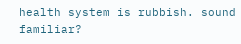health system is rubbish. sound familiar?